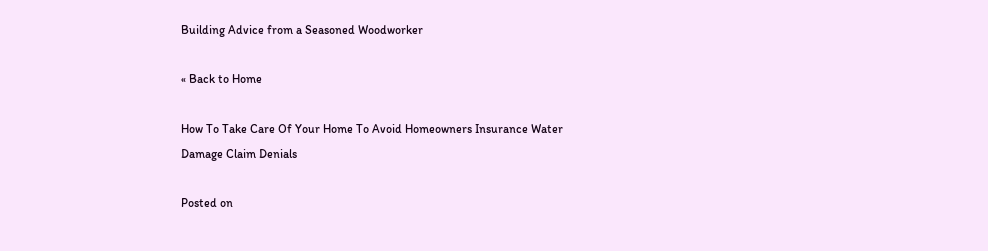Building Advice from a Seasoned Woodworker

« Back to Home

How To Take Care Of Your Home To Avoid Homeowners Insurance Water Damage Claim Denials

Posted on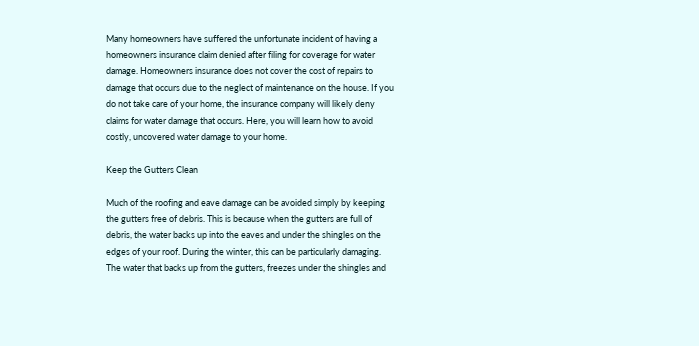Many homeowners have suffered the unfortunate incident of having a homeowners insurance claim denied after filing for coverage for water damage. Homeowners insurance does not cover the cost of repairs to damage that occurs due to the neglect of maintenance on the house. If you do not take care of your home, the insurance company will likely deny claims for water damage that occurs. Here, you will learn how to avoid costly, uncovered water damage to your home.

Keep the Gutters Clean

Much of the roofing and eave damage can be avoided simply by keeping the gutters free of debris. This is because when the gutters are full of debris, the water backs up into the eaves and under the shingles on the edges of your roof. During the winter, this can be particularly damaging. The water that backs up from the gutters, freezes under the shingles and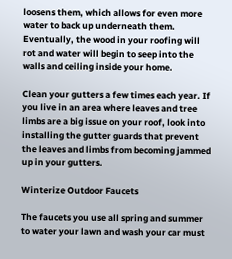loosens them, which allows for even more water to back up underneath them. Eventually, the wood in your roofing will rot and water will begin to seep into the walls and ceiling inside your home.

Clean your gutters a few times each year. If you live in an area where leaves and tree limbs are a big issue on your roof, look into installing the gutter guards that prevent the leaves and limbs from becoming jammed up in your gutters.

Winterize Outdoor Faucets

The faucets you use all spring and summer to water your lawn and wash your car must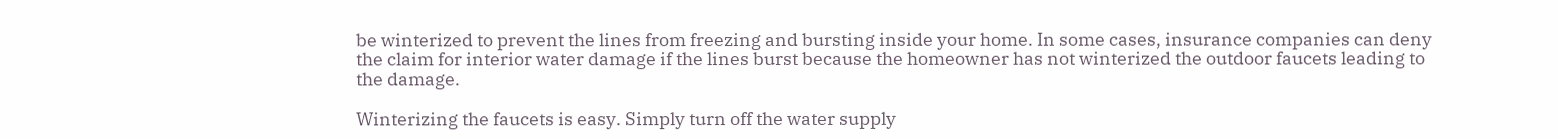be winterized to prevent the lines from freezing and bursting inside your home. In some cases, insurance companies can deny the claim for interior water damage if the lines burst because the homeowner has not winterized the outdoor faucets leading to the damage.

Winterizing the faucets is easy. Simply turn off the water supply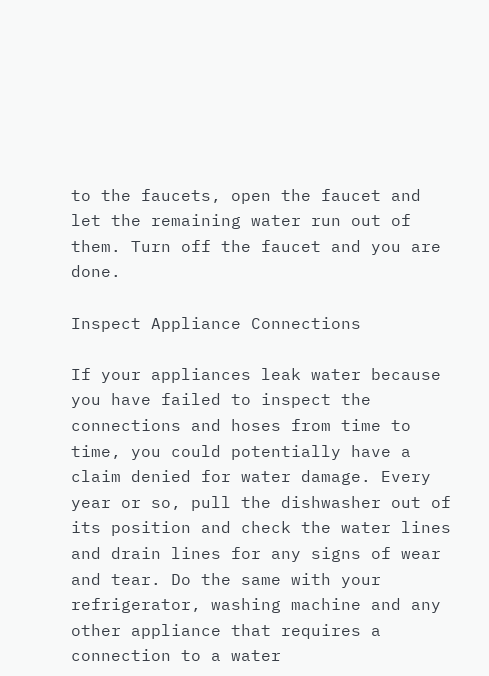to the faucets, open the faucet and let the remaining water run out of them. Turn off the faucet and you are done.

Inspect Appliance Connections

If your appliances leak water because you have failed to inspect the connections and hoses from time to time, you could potentially have a claim denied for water damage. Every year or so, pull the dishwasher out of its position and check the water lines and drain lines for any signs of wear and tear. Do the same with your refrigerator, washing machine and any other appliance that requires a connection to a water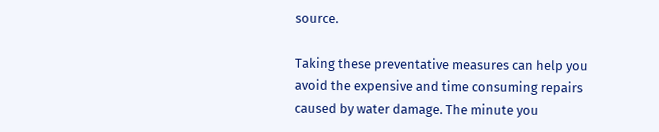source.

Taking these preventative measures can help you avoid the expensive and time consuming repairs caused by water damage. The minute you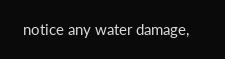notice any water damage,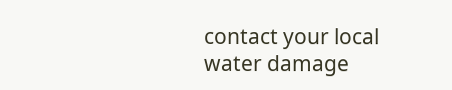contact your local water damage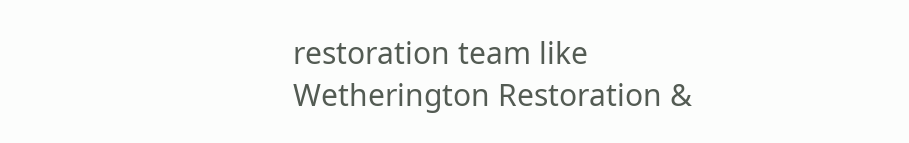restoration team like Wetherington Restoration &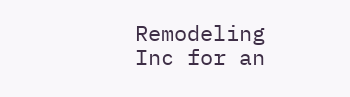Remodeling Inc for an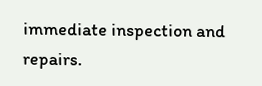immediate inspection and repairs.